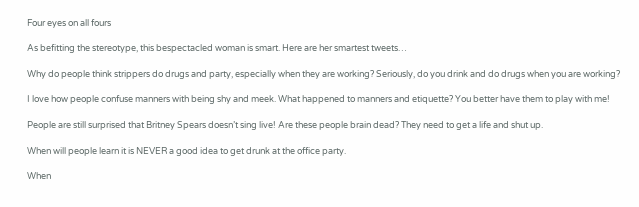Four eyes on all fours

As befitting the stereotype, this bespectacled woman is smart. Here are her smartest tweets…

Why do people think strippers do drugs and party, especially when they are working? Seriously, do you drink and do drugs when you are working?

I love how people confuse manners with being shy and meek. What happened to manners and etiquette? You better have them to play with me!

People are still surprised that Britney Spears doesn’t sing live! Are these people brain dead? They need to get a life and shut up.

When will people learn it is NEVER a good idea to get drunk at the office party.

When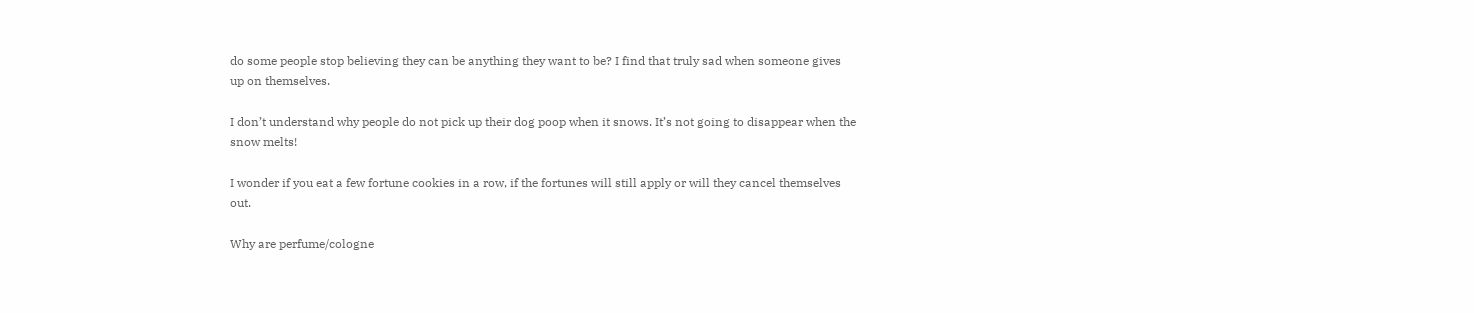do some people stop believing they can be anything they want to be? I find that truly sad when someone gives up on themselves.

I don’t understand why people do not pick up their dog poop when it snows. It’s not going to disappear when the snow melts!

I wonder if you eat a few fortune cookies in a row, if the fortunes will still apply or will they cancel themselves out.

Why are perfume/cologne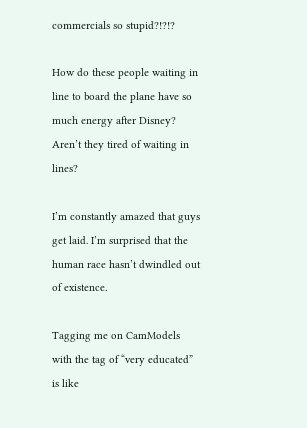commercials so stupid?!?!?

How do these people waiting in line to board the plane have so much energy after Disney? Aren’t they tired of waiting in lines?

I’m constantly amazed that guys get laid. I’m surprised that the human race hasn’t dwindled out of existence.

Tagging me on CamModels with the tag of “very educated” is like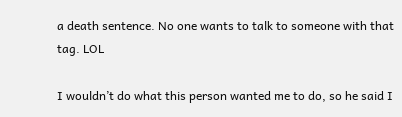a death sentence. No one wants to talk to someone with that tag. LOL

I wouldn’t do what this person wanted me to do, so he said I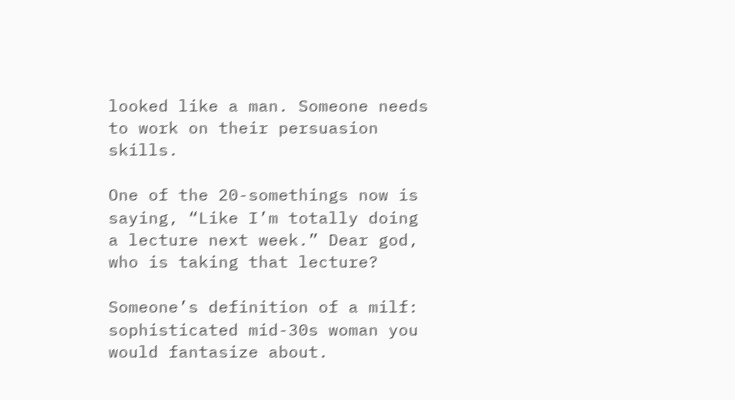looked like a man. Someone needs to work on their persuasion skills.

One of the 20-somethings now is saying, “Like I’m totally doing a lecture next week.” Dear god, who is taking that lecture?

Someone’s definition of a milf: sophisticated mid-30s woman you would fantasize about.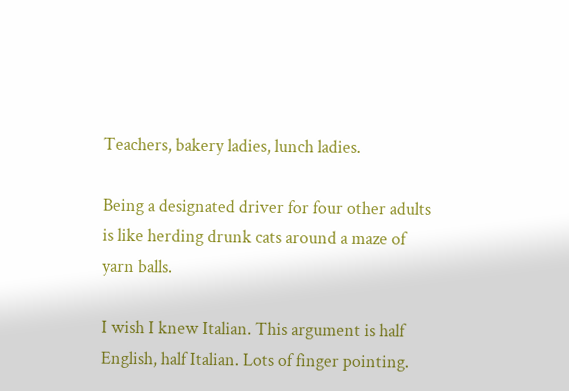Teachers, bakery ladies, lunch ladies.

Being a designated driver for four other adults is like herding drunk cats around a maze of yarn balls.

I wish I knew Italian. This argument is half English, half Italian. Lots of finger pointing.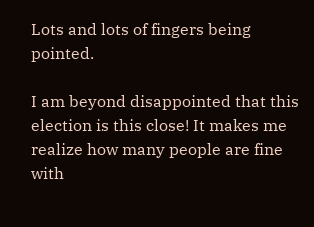Lots and lots of fingers being pointed.

I am beyond disappointed that this election is this close! It makes me realize how many people are fine with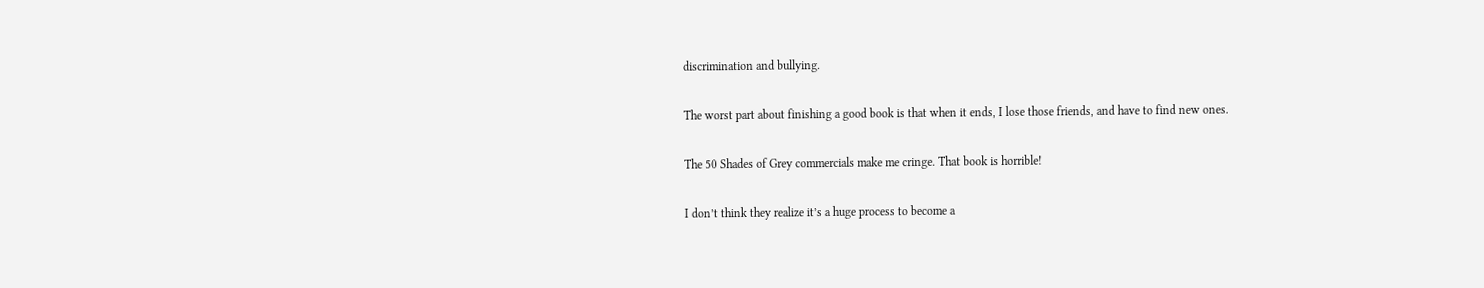discrimination and bullying.

The worst part about finishing a good book is that when it ends, I lose those friends, and have to find new ones.

The 50 Shades of Grey commercials make me cringe. That book is horrible!

I don’t think they realize it’s a huge process to become a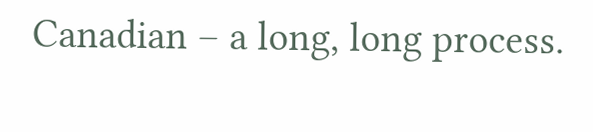Canadian – a long, long process.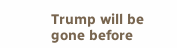Trump will be gone before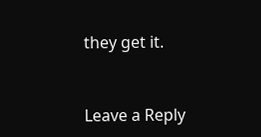they get it.


Leave a Reply